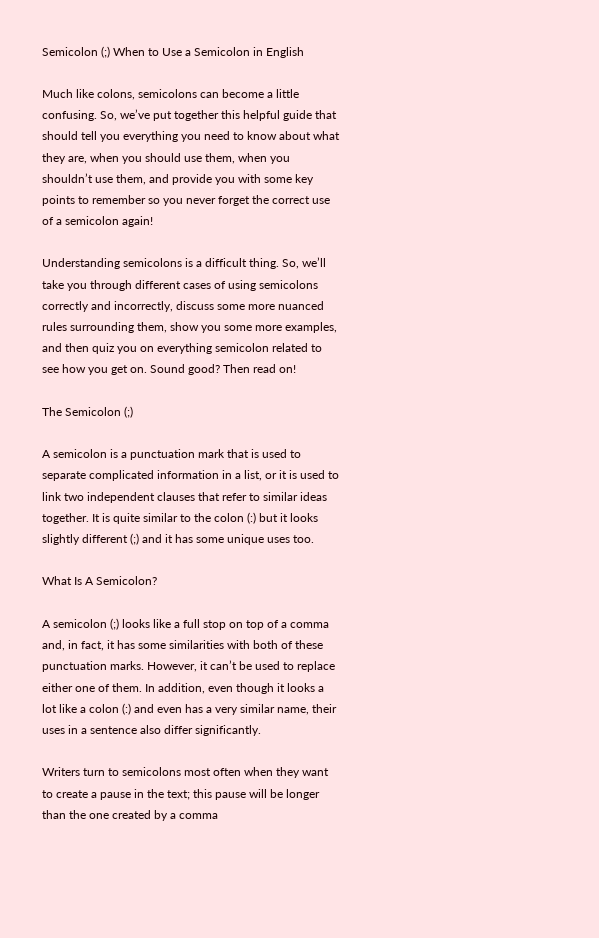Semicolon (;) When to Use a Semicolon in English

Much like colons, semicolons can become a little confusing. So, we’ve put together this helpful guide that should tell you everything you need to know about what they are, when you should use them, when you shouldn’t use them, and provide you with some key points to remember so you never forget the correct use of a semicolon again!

Understanding semicolons is a difficult thing. So, we’ll take you through different cases of using semicolons correctly and incorrectly, discuss some more nuanced rules surrounding them, show you some more examples, and then quiz you on everything semicolon related to see how you get on. Sound good? Then read on!

The Semicolon (;)

A semicolon is a punctuation mark that is used to separate complicated information in a list, or it is used to link two independent clauses that refer to similar ideas together. It is quite similar to the colon (:) but it looks slightly different (;) and it has some unique uses too.

What Is A Semicolon?

A semicolon (;) looks like a full stop on top of a comma and, in fact, it has some similarities with both of these punctuation marks. However, it can’t be used to replace either one of them. In addition, even though it looks a lot like a colon (:) and even has a very similar name, their uses in a sentence also differ significantly.

Writers turn to semicolons most often when they want to create a pause in the text; this pause will be longer than the one created by a comma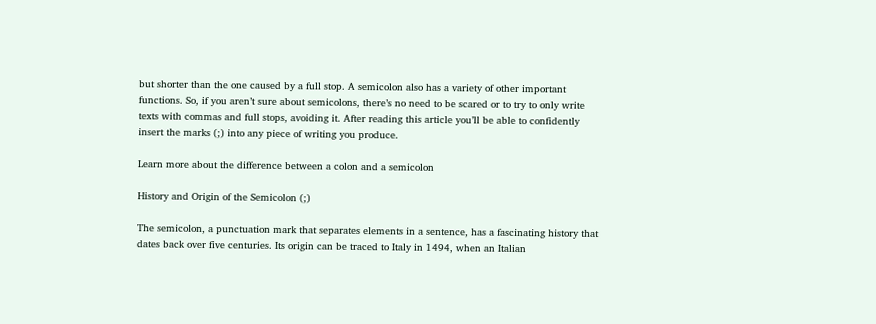but shorter than the one caused by a full stop. A semicolon also has a variety of other important functions. So, if you aren’t sure about semicolons, there’s no need to be scared or to try to only write texts with commas and full stops, avoiding it. After reading this article you’ll be able to confidently insert the marks (;) into any piece of writing you produce.

Learn more about the difference between a colon and a semicolon

History and Origin of the Semicolon (;)

The semicolon, a punctuation mark that separates elements in a sentence, has a fascinating history that dates back over five centuries. Its origin can be traced to Italy in 1494, when an Italian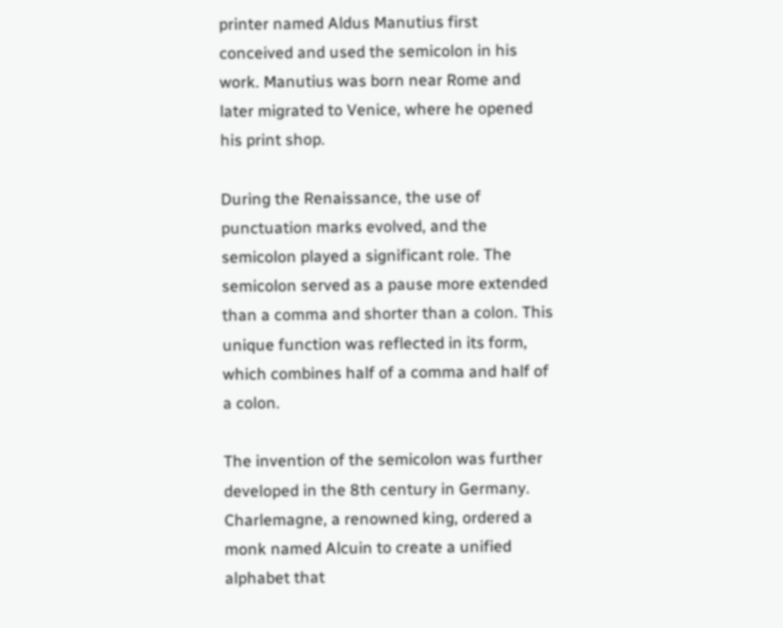printer named Aldus Manutius first conceived and used the semicolon in his work. Manutius was born near Rome and later migrated to Venice, where he opened his print shop.

During the Renaissance, the use of punctuation marks evolved, and the semicolon played a significant role. The semicolon served as a pause more extended than a comma and shorter than a colon. This unique function was reflected in its form, which combines half of a comma and half of a colon.

The invention of the semicolon was further developed in the 8th century in Germany. Charlemagne, a renowned king, ordered a monk named Alcuin to create a unified alphabet that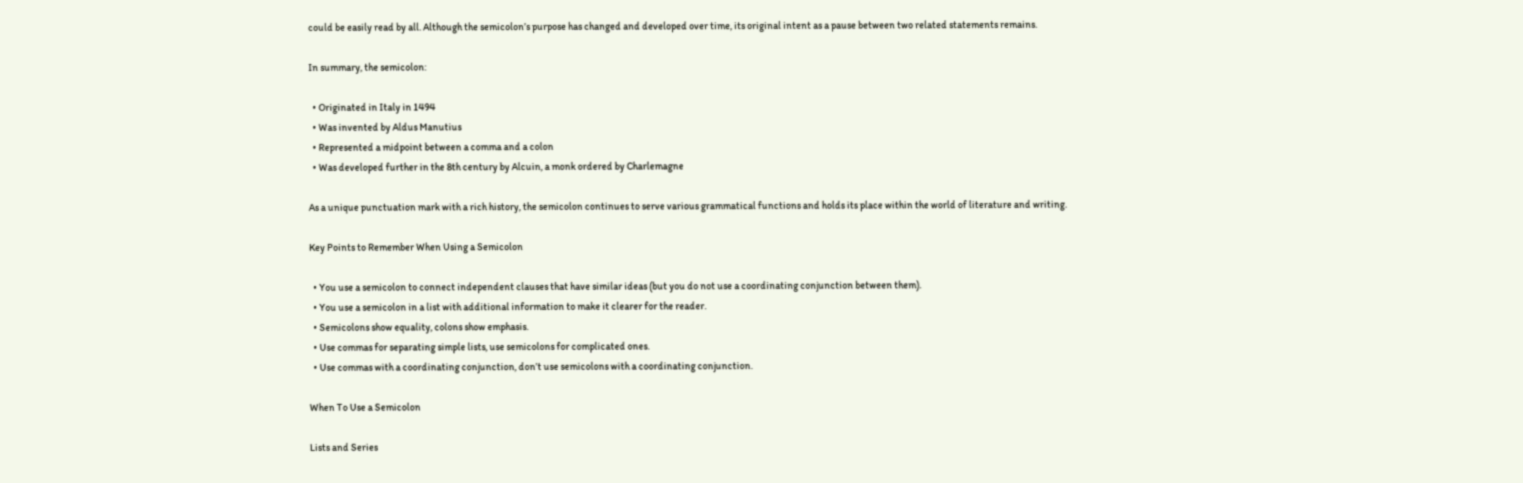could be easily read by all. Although the semicolon’s purpose has changed and developed over time, its original intent as a pause between two related statements remains.

In summary, the semicolon:

  • Originated in Italy in 1494
  • Was invented by Aldus Manutius
  • Represented a midpoint between a comma and a colon
  • Was developed further in the 8th century by Alcuin, a monk ordered by Charlemagne

As a unique punctuation mark with a rich history, the semicolon continues to serve various grammatical functions and holds its place within the world of literature and writing.

Key Points to Remember When Using a Semicolon

  • You use a semicolon to connect independent clauses that have similar ideas (but you do not use a coordinating conjunction between them).
  • You use a semicolon in a list with additional information to make it clearer for the reader.
  • Semicolons show equality, colons show emphasis.
  • Use commas for separating simple lists, use semicolons for complicated ones.
  • Use commas with a coordinating conjunction, don’t use semicolons with a coordinating conjunction.

When To Use a Semicolon

Lists and Series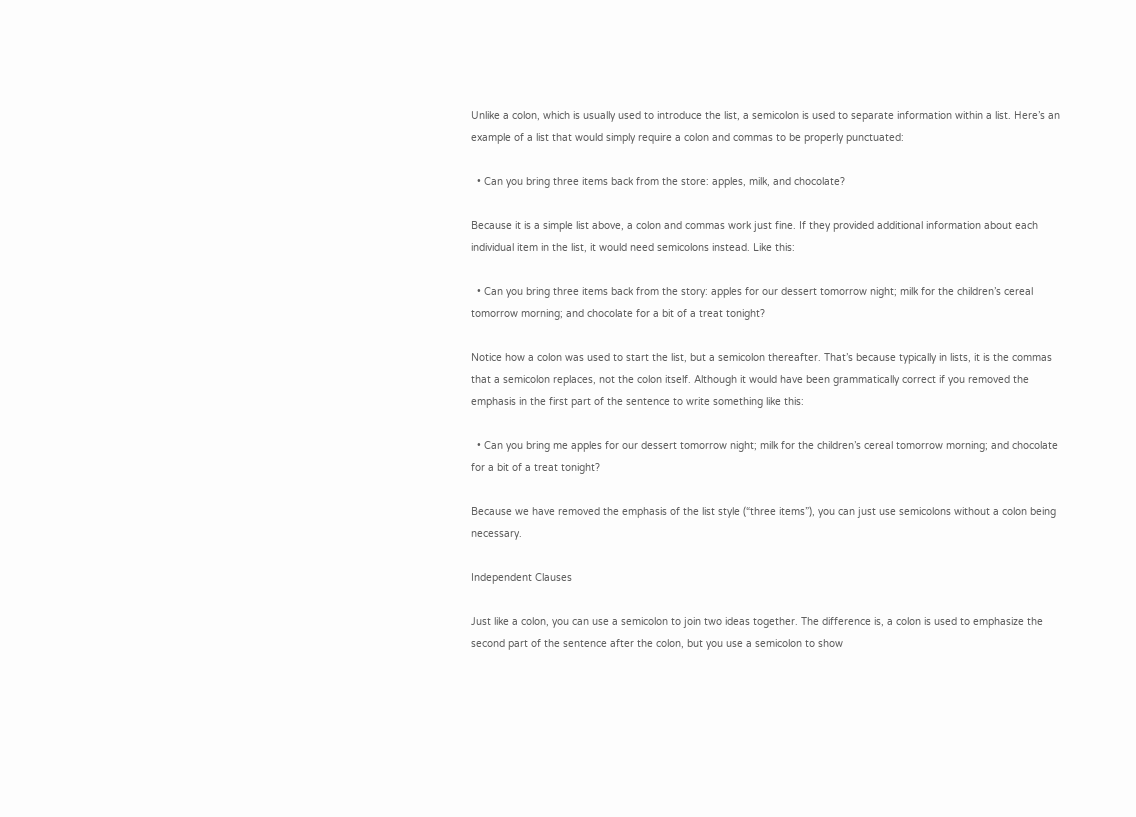Unlike a colon, which is usually used to introduce the list, a semicolon is used to separate information within a list. Here’s an example of a list that would simply require a colon and commas to be properly punctuated:

  • Can you bring three items back from the store: apples, milk, and chocolate?

Because it is a simple list above, a colon and commas work just fine. If they provided additional information about each individual item in the list, it would need semicolons instead. Like this:

  • Can you bring three items back from the story: apples for our dessert tomorrow night; milk for the children’s cereal tomorrow morning; and chocolate for a bit of a treat tonight?

Notice how a colon was used to start the list, but a semicolon thereafter. That’s because typically in lists, it is the commas that a semicolon replaces, not the colon itself. Although it would have been grammatically correct if you removed the emphasis in the first part of the sentence to write something like this:

  • Can you bring me apples for our dessert tomorrow night; milk for the children’s cereal tomorrow morning; and chocolate for a bit of a treat tonight?

Because we have removed the emphasis of the list style (“three items”), you can just use semicolons without a colon being necessary.

Independent Clauses

Just like a colon, you can use a semicolon to join two ideas together. The difference is, a colon is used to emphasize the second part of the sentence after the colon, but you use a semicolon to show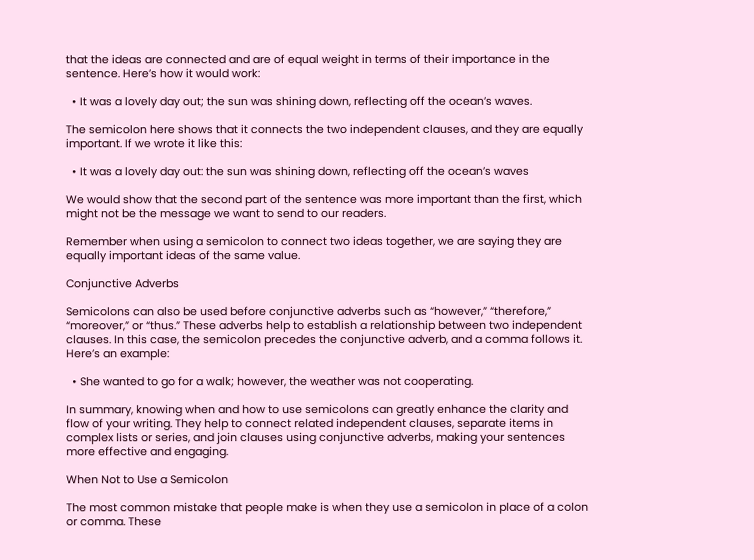that the ideas are connected and are of equal weight in terms of their importance in the sentence. Here’s how it would work:

  • It was a lovely day out; the sun was shining down, reflecting off the ocean’s waves.

The semicolon here shows that it connects the two independent clauses, and they are equally important. If we wrote it like this:

  • It was a lovely day out: the sun was shining down, reflecting off the ocean’s waves

We would show that the second part of the sentence was more important than the first, which might not be the message we want to send to our readers.

Remember when using a semicolon to connect two ideas together, we are saying they are equally important ideas of the same value.

Conjunctive Adverbs

Semicolons can also be used before conjunctive adverbs such as “however,” “therefore,” “moreover,” or “thus.” These adverbs help to establish a relationship between two independent clauses. In this case, the semicolon precedes the conjunctive adverb, and a comma follows it. Here’s an example:

  • She wanted to go for a walk; however, the weather was not cooperating.

In summary, knowing when and how to use semicolons can greatly enhance the clarity and flow of your writing. They help to connect related independent clauses, separate items in complex lists or series, and join clauses using conjunctive adverbs, making your sentences more effective and engaging.

When Not to Use a Semicolon

The most common mistake that people make is when they use a semicolon in place of a colon or comma. These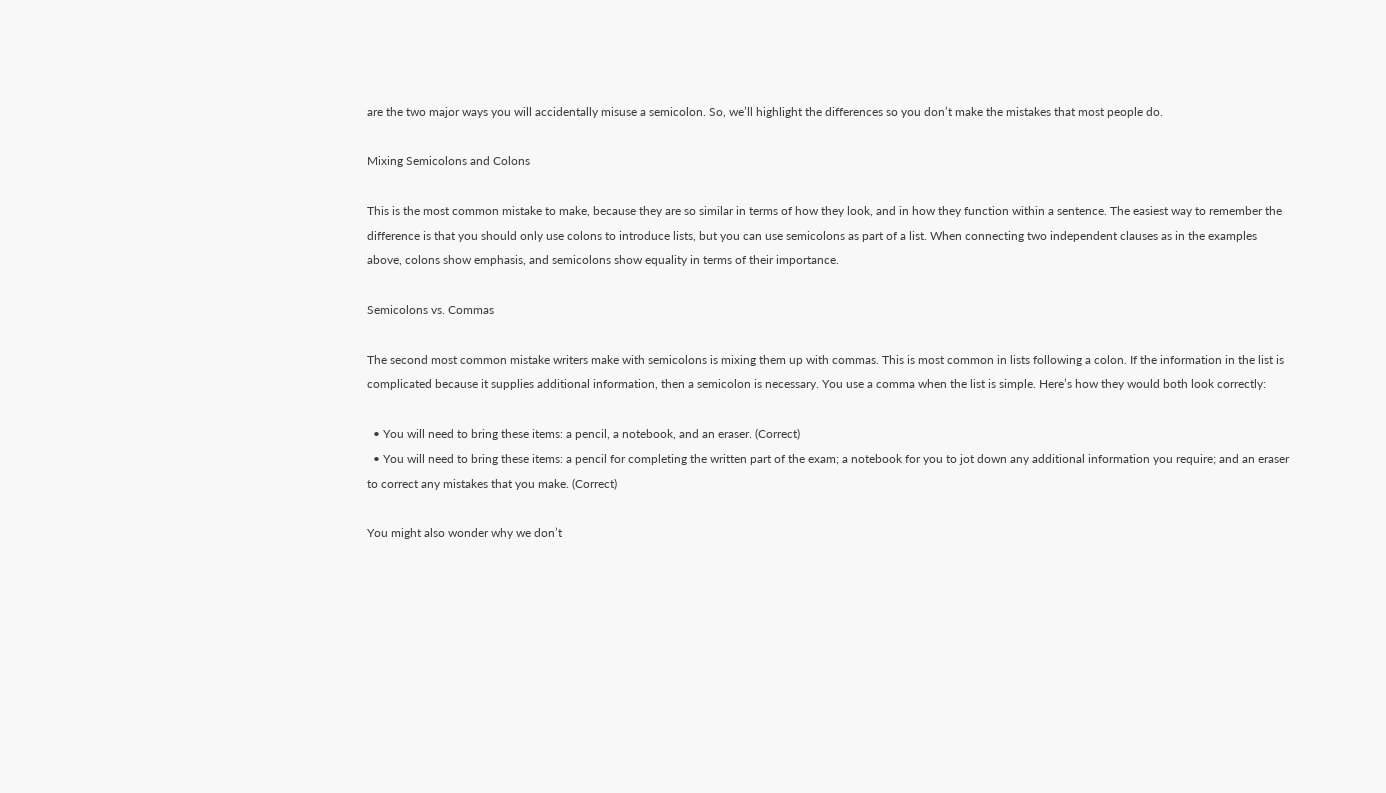are the two major ways you will accidentally misuse a semicolon. So, we’ll highlight the differences so you don’t make the mistakes that most people do.

Mixing Semicolons and Colons

This is the most common mistake to make, because they are so similar in terms of how they look, and in how they function within a sentence. The easiest way to remember the difference is that you should only use colons to introduce lists, but you can use semicolons as part of a list. When connecting two independent clauses as in the examples above, colons show emphasis, and semicolons show equality in terms of their importance.

Semicolons vs. Commas

The second most common mistake writers make with semicolons is mixing them up with commas. This is most common in lists following a colon. If the information in the list is complicated because it supplies additional information, then a semicolon is necessary. You use a comma when the list is simple. Here’s how they would both look correctly:

  • You will need to bring these items: a pencil, a notebook, and an eraser. (Correct)
  • You will need to bring these items: a pencil for completing the written part of the exam; a notebook for you to jot down any additional information you require; and an eraser to correct any mistakes that you make. (Correct)

You might also wonder why we don’t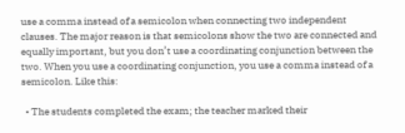use a comma instead of a semicolon when connecting two independent clauses. The major reason is that semicolons show the two are connected and equally important, but you don’t use a coordinating conjunction between the two. When you use a coordinating conjunction, you use a comma instead of a semicolon. Like this:

  • The students completed the exam; the teacher marked their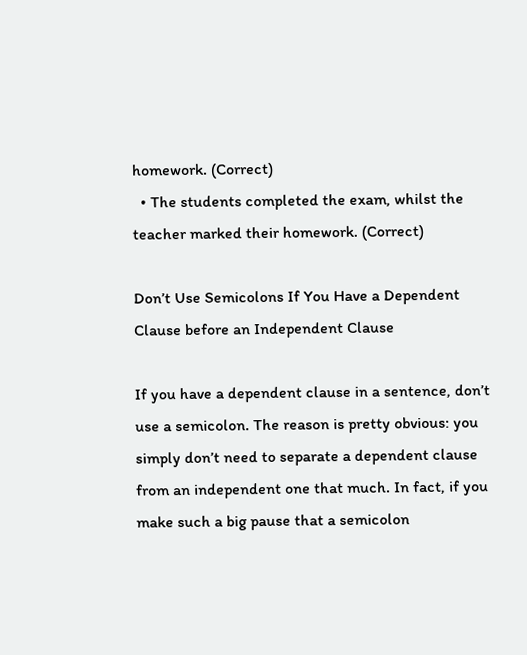homework. (Correct)
  • The students completed the exam, whilst the teacher marked their homework. (Correct)

Don’t Use Semicolons If You Have a Dependent Clause before an Independent Clause

If you have a dependent clause in a sentence, don’t use a semicolon. The reason is pretty obvious: you simply don’t need to separate a dependent clause from an independent one that much. In fact, if you make such a big pause that a semicolon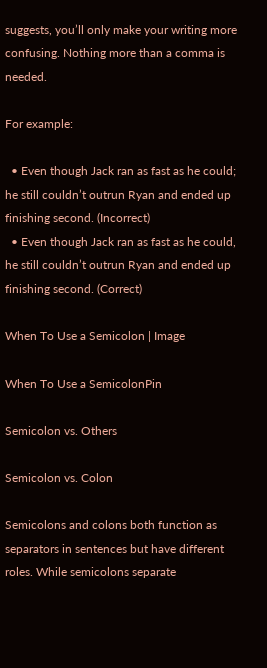suggests, you’ll only make your writing more confusing. Nothing more than a comma is needed.

For example:

  • Even though Jack ran as fast as he could; he still couldn’t outrun Ryan and ended up finishing second. (Incorrect)
  • Even though Jack ran as fast as he could, he still couldn’t outrun Ryan and ended up finishing second. (Correct)

When To Use a Semicolon | Image

When To Use a SemicolonPin

Semicolon vs. Others

Semicolon vs. Colon

Semicolons and colons both function as separators in sentences but have different roles. While semicolons separate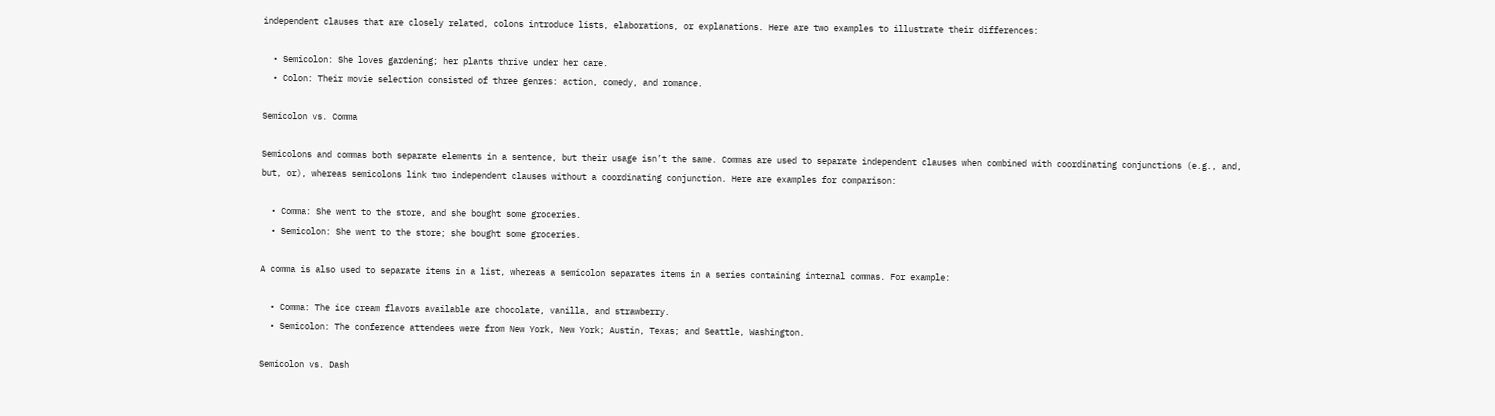independent clauses that are closely related, colons introduce lists, elaborations, or explanations. Here are two examples to illustrate their differences:

  • Semicolon: She loves gardening; her plants thrive under her care.
  • Colon: Their movie selection consisted of three genres: action, comedy, and romance.

Semicolon vs. Comma

Semicolons and commas both separate elements in a sentence, but their usage isn’t the same. Commas are used to separate independent clauses when combined with coordinating conjunctions (e.g., and, but, or), whereas semicolons link two independent clauses without a coordinating conjunction. Here are examples for comparison:

  • Comma: She went to the store, and she bought some groceries.
  • Semicolon: She went to the store; she bought some groceries.

A comma is also used to separate items in a list, whereas a semicolon separates items in a series containing internal commas. For example:

  • Comma: The ice cream flavors available are chocolate, vanilla, and strawberry.
  • Semicolon: The conference attendees were from New York, New York; Austin, Texas; and Seattle, Washington.

Semicolon vs. Dash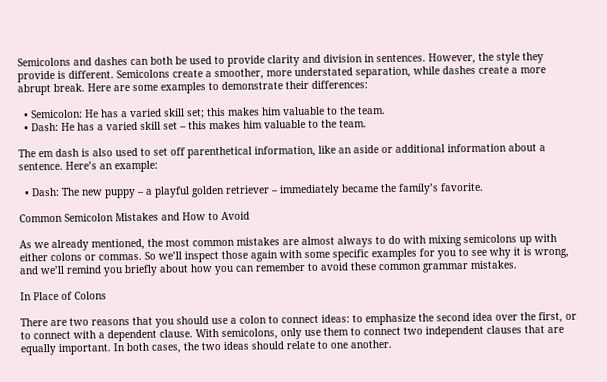Semicolons and dashes can both be used to provide clarity and division in sentences. However, the style they provide is different. Semicolons create a smoother, more understated separation, while dashes create a more abrupt break. Here are some examples to demonstrate their differences:

  • Semicolon: He has a varied skill set; this makes him valuable to the team.
  • Dash: He has a varied skill set – this makes him valuable to the team.

The em dash is also used to set off parenthetical information, like an aside or additional information about a sentence. Here’s an example:

  • Dash: The new puppy – a playful golden retriever – immediately became the family’s favorite.

Common Semicolon Mistakes and How to Avoid

As we already mentioned, the most common mistakes are almost always to do with mixing semicolons up with either colons or commas. So we’ll inspect those again with some specific examples for you to see why it is wrong, and we’ll remind you briefly about how you can remember to avoid these common grammar mistakes.

In Place of Colons

There are two reasons that you should use a colon to connect ideas: to emphasize the second idea over the first, or to connect with a dependent clause. With semicolons, only use them to connect two independent clauses that are equally important. In both cases, the two ideas should relate to one another.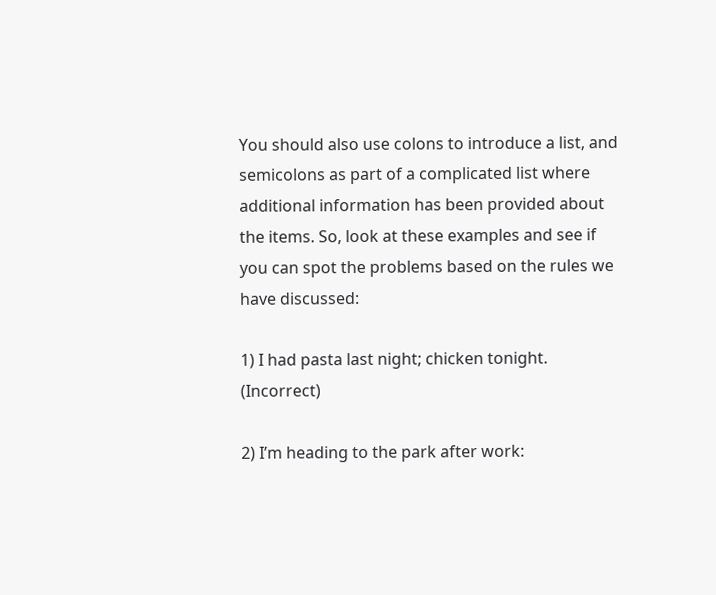You should also use colons to introduce a list, and semicolons as part of a complicated list where additional information has been provided about the items. So, look at these examples and see if you can spot the problems based on the rules we have discussed:

1) I had pasta last night; chicken tonight. (Incorrect)

2) I’m heading to the park after work: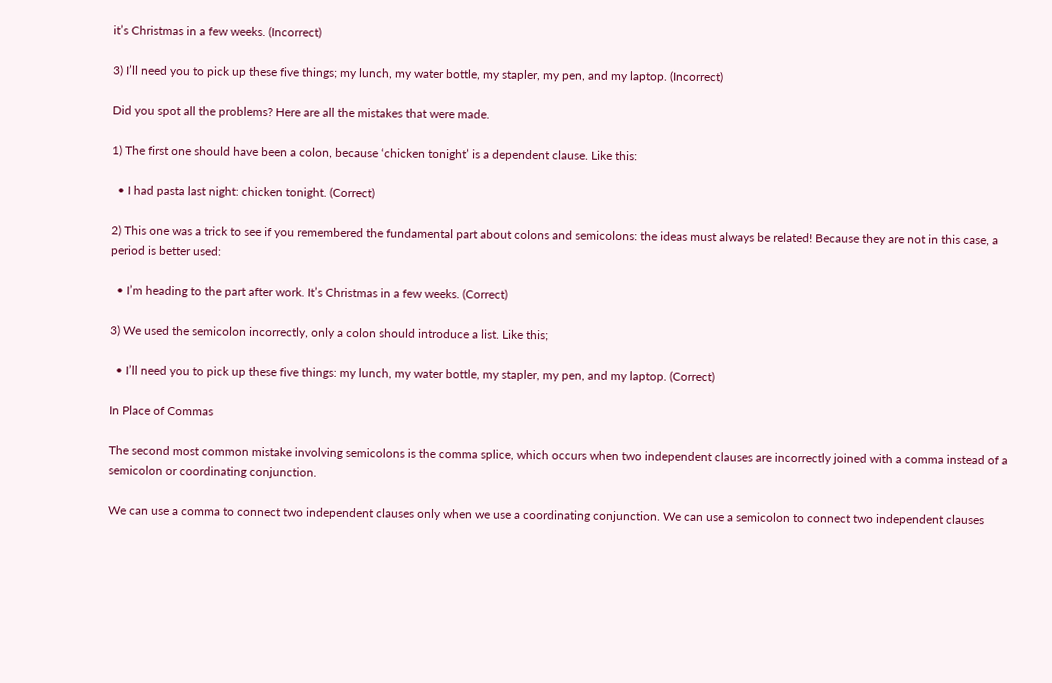it’s Christmas in a few weeks. (Incorrect)

3) I’ll need you to pick up these five things; my lunch, my water bottle, my stapler, my pen, and my laptop. (Incorrect)

Did you spot all the problems? Here are all the mistakes that were made.

1) The first one should have been a colon, because ‘chicken tonight’ is a dependent clause. Like this:

  • I had pasta last night: chicken tonight. (Correct)

2) This one was a trick to see if you remembered the fundamental part about colons and semicolons: the ideas must always be related! Because they are not in this case, a period is better used:

  • I’m heading to the part after work. It’s Christmas in a few weeks. (Correct)

3) We used the semicolon incorrectly, only a colon should introduce a list. Like this;

  • I’ll need you to pick up these five things: my lunch, my water bottle, my stapler, my pen, and my laptop. (Correct)

In Place of Commas

The second most common mistake involving semicolons is the comma splice, which occurs when two independent clauses are incorrectly joined with a comma instead of a semicolon or coordinating conjunction.

We can use a comma to connect two independent clauses only when we use a coordinating conjunction. We can use a semicolon to connect two independent clauses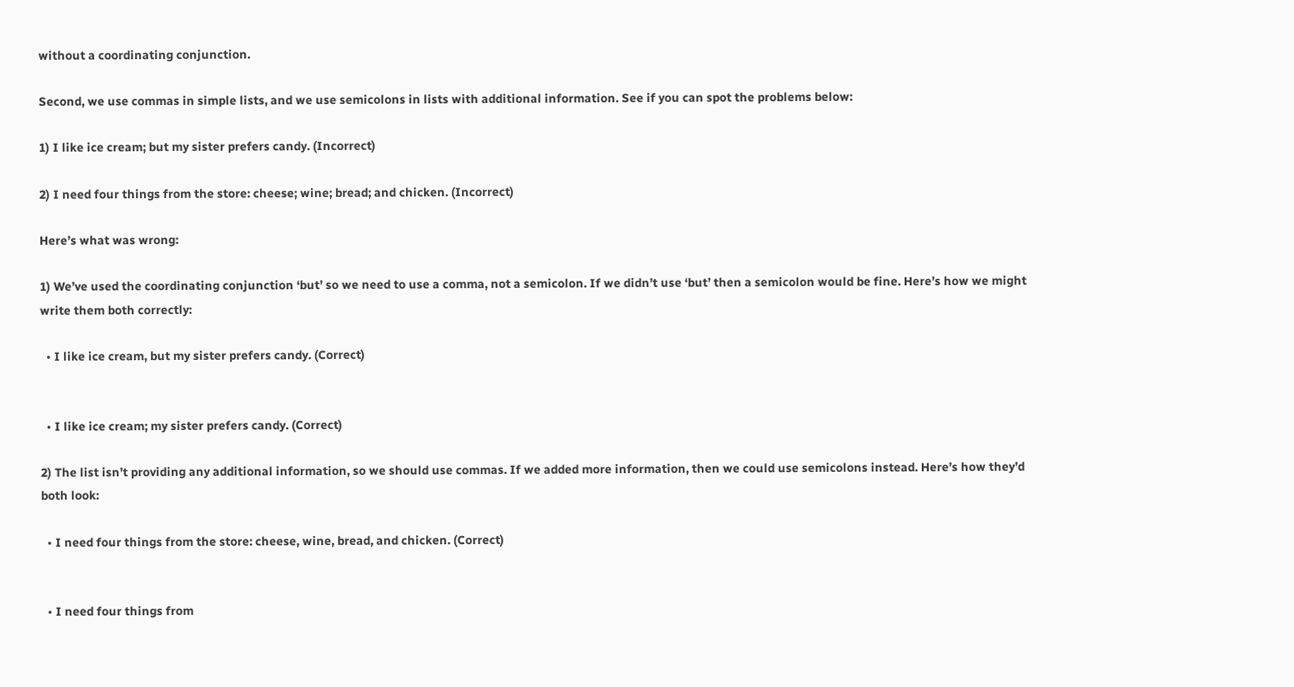without a coordinating conjunction.

Second, we use commas in simple lists, and we use semicolons in lists with additional information. See if you can spot the problems below:

1) I like ice cream; but my sister prefers candy. (Incorrect)

2) I need four things from the store: cheese; wine; bread; and chicken. (Incorrect)

Here’s what was wrong:

1) We’ve used the coordinating conjunction ‘but’ so we need to use a comma, not a semicolon. If we didn’t use ‘but’ then a semicolon would be fine. Here’s how we might write them both correctly:

  • I like ice cream, but my sister prefers candy. (Correct)


  • I like ice cream; my sister prefers candy. (Correct)

2) The list isn’t providing any additional information, so we should use commas. If we added more information, then we could use semicolons instead. Here’s how they’d both look:

  • I need four things from the store: cheese, wine, bread, and chicken. (Correct)


  • I need four things from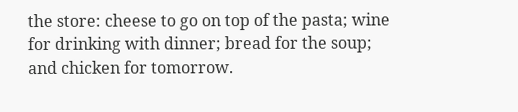the store: cheese to go on top of the pasta; wine for drinking with dinner; bread for the soup; and chicken for tomorrow.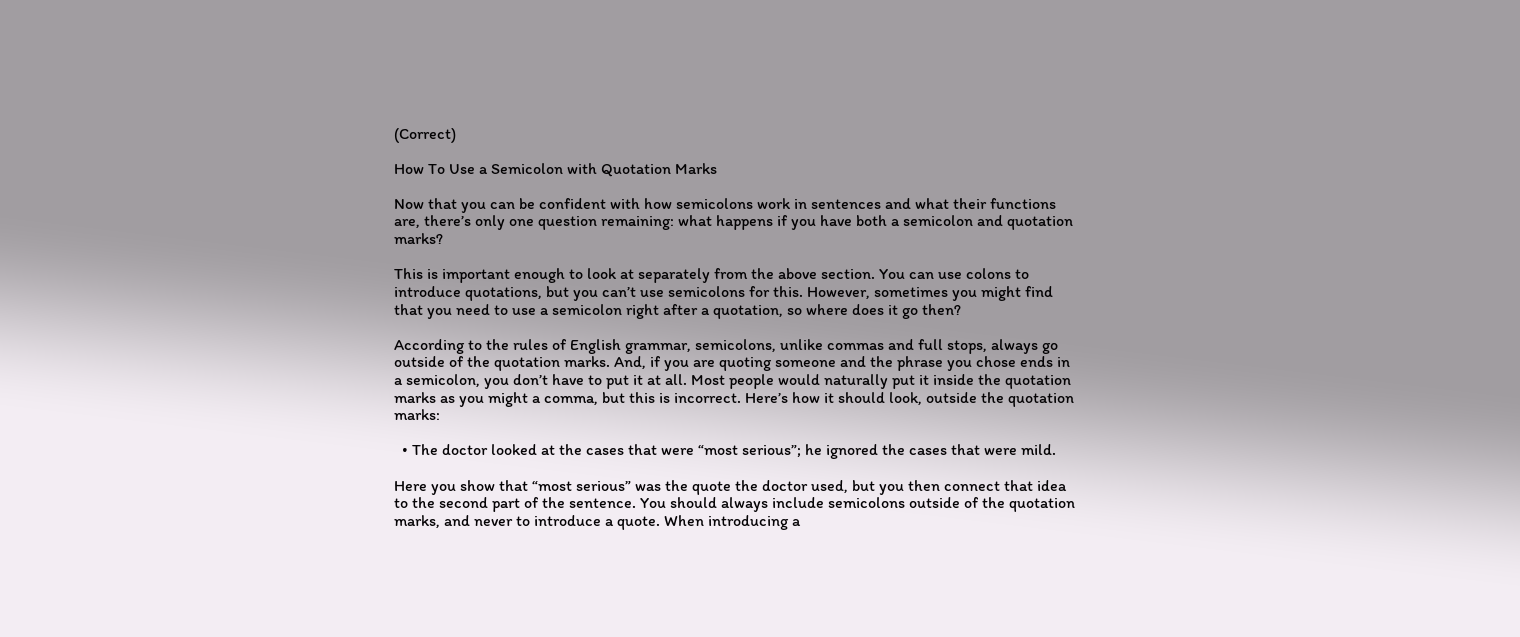(Correct)

How To Use a Semicolon with Quotation Marks

Now that you can be confident with how semicolons work in sentences and what their functions are, there’s only one question remaining: what happens if you have both a semicolon and quotation marks?

This is important enough to look at separately from the above section. You can use colons to introduce quotations, but you can’t use semicolons for this. However, sometimes you might find that you need to use a semicolon right after a quotation, so where does it go then?

According to the rules of English grammar, semicolons, unlike commas and full stops, always go outside of the quotation marks. And, if you are quoting someone and the phrase you chose ends in a semicolon, you don’t have to put it at all. Most people would naturally put it inside the quotation marks as you might a comma, but this is incorrect. Here’s how it should look, outside the quotation marks:

  • The doctor looked at the cases that were “most serious”; he ignored the cases that were mild.

Here you show that “most serious” was the quote the doctor used, but you then connect that idea to the second part of the sentence. You should always include semicolons outside of the quotation marks, and never to introduce a quote. When introducing a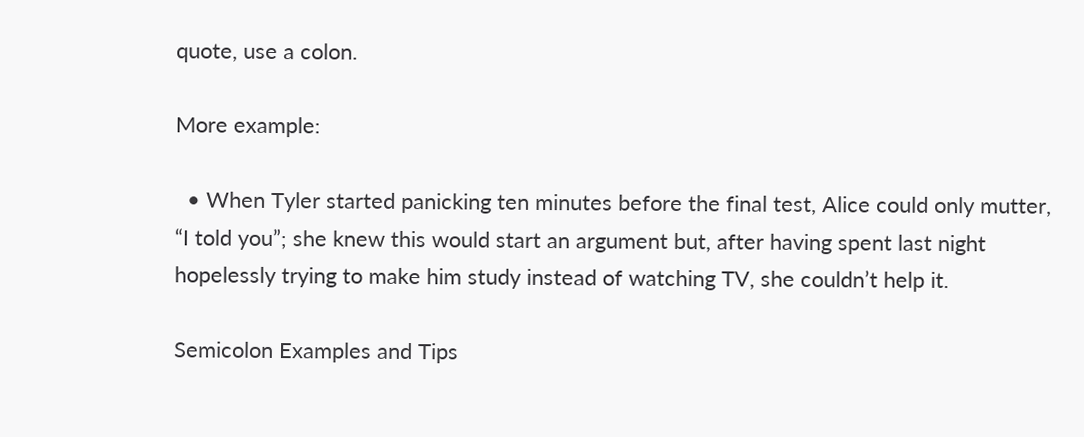quote, use a colon.

More example:

  • When Tyler started panicking ten minutes before the final test, Alice could only mutter, “I told you”; she knew this would start an argument but, after having spent last night hopelessly trying to make him study instead of watching TV, she couldn’t help it.

Semicolon Examples and Tips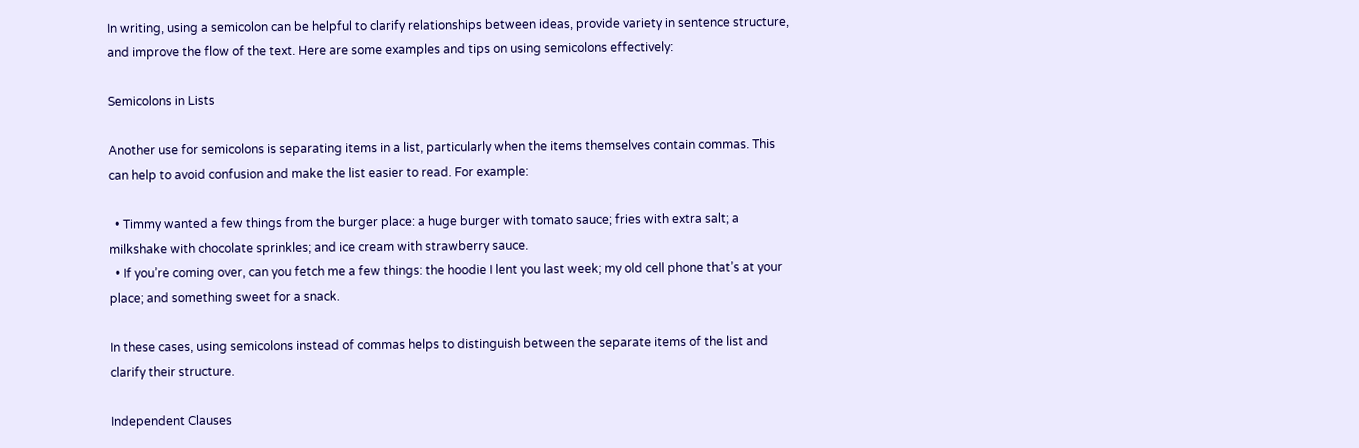In writing, using a semicolon can be helpful to clarify relationships between ideas, provide variety in sentence structure, and improve the flow of the text. Here are some examples and tips on using semicolons effectively:

Semicolons in Lists

Another use for semicolons is separating items in a list, particularly when the items themselves contain commas. This can help to avoid confusion and make the list easier to read. For example:

  • Timmy wanted a few things from the burger place: a huge burger with tomato sauce; fries with extra salt; a milkshake with chocolate sprinkles; and ice cream with strawberry sauce.
  • If you’re coming over, can you fetch me a few things: the hoodie I lent you last week; my old cell phone that’s at your place; and something sweet for a snack.

In these cases, using semicolons instead of commas helps to distinguish between the separate items of the list and clarify their structure.

Independent Clauses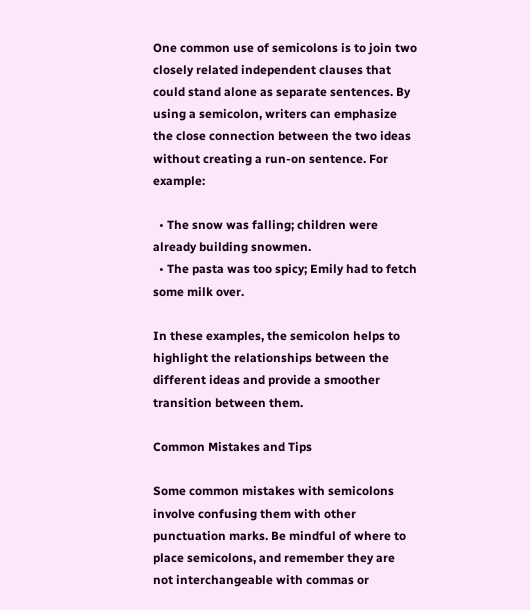One common use of semicolons is to join two closely related independent clauses that could stand alone as separate sentences. By using a semicolon, writers can emphasize the close connection between the two ideas without creating a run-on sentence. For example:

  • The snow was falling; children were already building snowmen.
  • The pasta was too spicy; Emily had to fetch some milk over.

In these examples, the semicolon helps to highlight the relationships between the different ideas and provide a smoother transition between them.

Common Mistakes and Tips

Some common mistakes with semicolons involve confusing them with other punctuation marks. Be mindful of where to place semicolons, and remember they are not interchangeable with commas or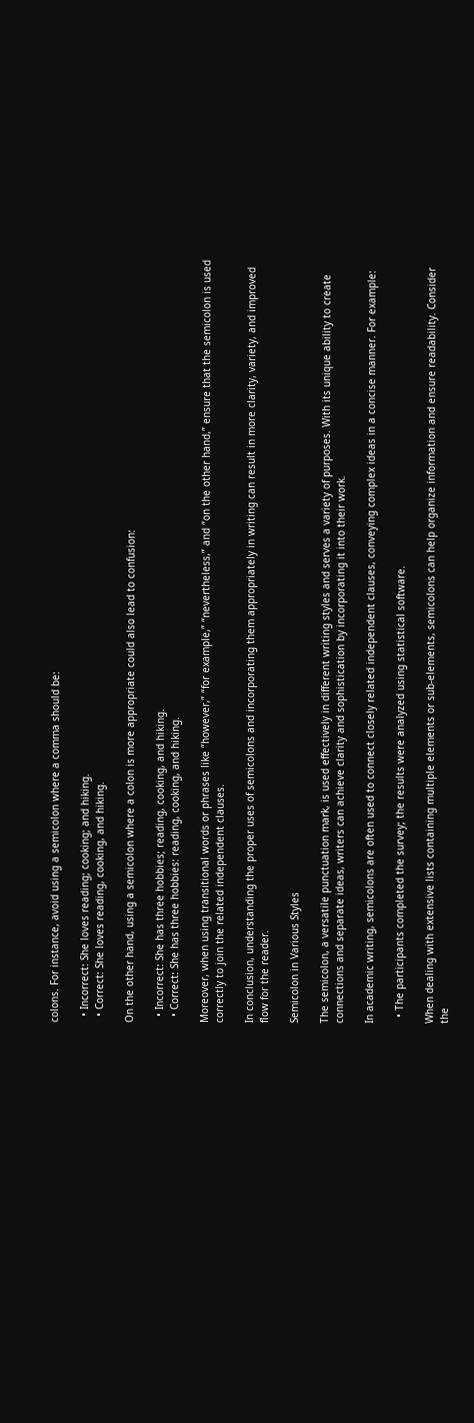colons. For instance, avoid using a semicolon where a comma should be:

  • Incorrect: She loves reading; cooking; and hiking.
  • Correct: She loves reading, cooking, and hiking.

On the other hand, using a semicolon where a colon is more appropriate could also lead to confusion:

  • Incorrect: She has three hobbies; reading, cooking, and hiking.
  • Correct: She has three hobbies: reading, cooking, and hiking.

Moreover, when using transitional words or phrases like “however,” “for example,” “nevertheless,” and “on the other hand,” ensure that the semicolon is used correctly to join the related independent clauses.

In conclusion, understanding the proper uses of semicolons and incorporating them appropriately in writing can result in more clarity, variety, and improved flow for the reader.

Semicolon in Various Styles

The semicolon, a versatile punctuation mark, is used effectively in different writing styles and serves a variety of purposes. With its unique ability to create connections and separate ideas, writers can achieve clarity and sophistication by incorporating it into their work.

In academic writing, semicolons are often used to connect closely related independent clauses, conveying complex ideas in a concise manner. For example:

  • The participants completed the survey; the results were analyzed using statistical software.

When dealing with extensive lists containing multiple elements or sub-elements, semicolons can help organize information and ensure readability. Consider the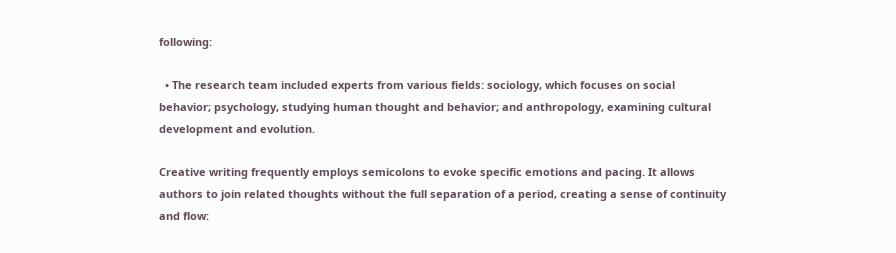following:

  • The research team included experts from various fields: sociology, which focuses on social behavior; psychology, studying human thought and behavior; and anthropology, examining cultural development and evolution.

Creative writing frequently employs semicolons to evoke specific emotions and pacing. It allows authors to join related thoughts without the full separation of a period, creating a sense of continuity and flow: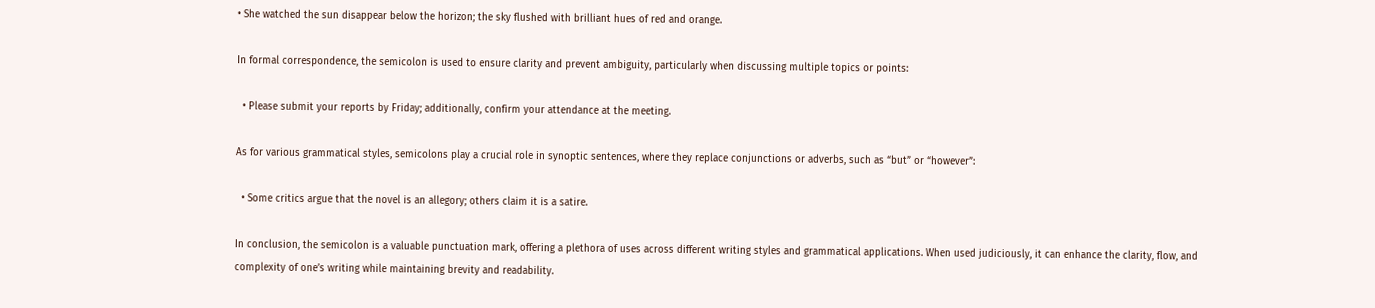• She watched the sun disappear below the horizon; the sky flushed with brilliant hues of red and orange.

In formal correspondence, the semicolon is used to ensure clarity and prevent ambiguity, particularly when discussing multiple topics or points:

  • Please submit your reports by Friday; additionally, confirm your attendance at the meeting.

As for various grammatical styles, semicolons play a crucial role in synoptic sentences, where they replace conjunctions or adverbs, such as “but” or “however”:

  • Some critics argue that the novel is an allegory; others claim it is a satire.

In conclusion, the semicolon is a valuable punctuation mark, offering a plethora of uses across different writing styles and grammatical applications. When used judiciously, it can enhance the clarity, flow, and complexity of one’s writing while maintaining brevity and readability.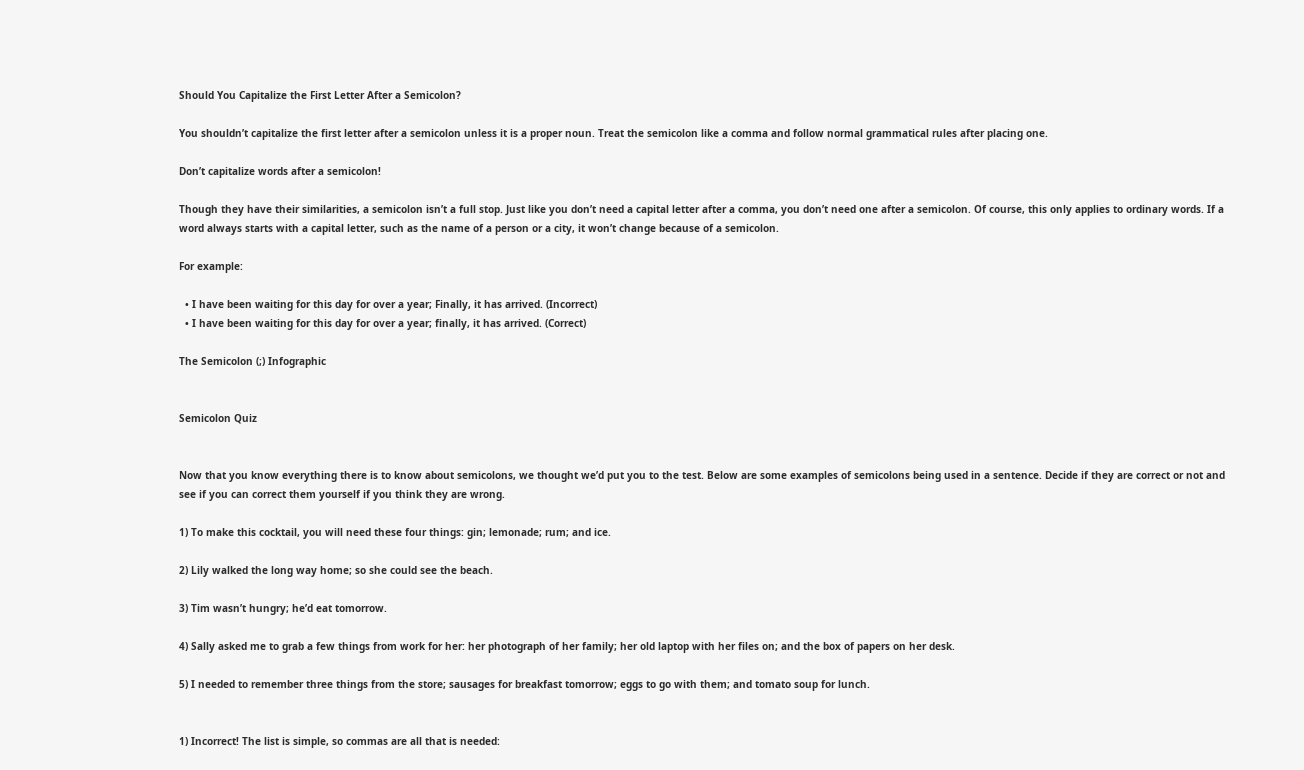Should You Capitalize the First Letter After a Semicolon?

You shouldn’t capitalize the first letter after a semicolon unless it is a proper noun. Treat the semicolon like a comma and follow normal grammatical rules after placing one.

Don’t capitalize words after a semicolon!

Though they have their similarities, a semicolon isn’t a full stop. Just like you don’t need a capital letter after a comma, you don’t need one after a semicolon. Of course, this only applies to ordinary words. If a word always starts with a capital letter, such as the name of a person or a city, it won’t change because of a semicolon.

For example:

  • I have been waiting for this day for over a year; Finally, it has arrived. (Incorrect)
  • I have been waiting for this day for over a year; finally, it has arrived. (Correct)

The Semicolon (;) Infographic


Semicolon Quiz


Now that you know everything there is to know about semicolons, we thought we’d put you to the test. Below are some examples of semicolons being used in a sentence. Decide if they are correct or not and see if you can correct them yourself if you think they are wrong.

1) To make this cocktail, you will need these four things: gin; lemonade; rum; and ice.

2) Lily walked the long way home; so she could see the beach.

3) Tim wasn’t hungry; he’d eat tomorrow.

4) Sally asked me to grab a few things from work for her: her photograph of her family; her old laptop with her files on; and the box of papers on her desk.

5) I needed to remember three things from the store; sausages for breakfast tomorrow; eggs to go with them; and tomato soup for lunch.


1) Incorrect! The list is simple, so commas are all that is needed: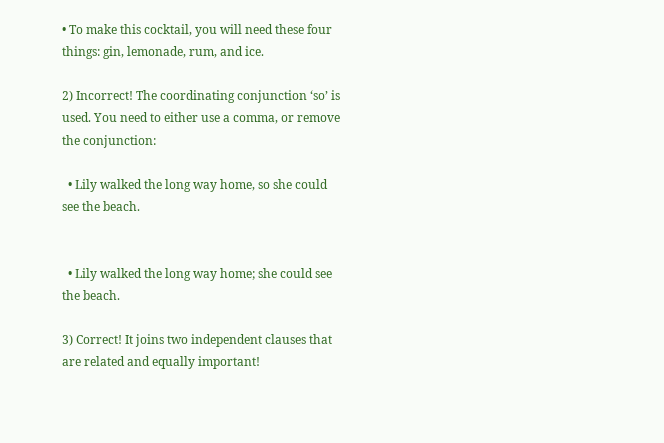• To make this cocktail, you will need these four things: gin, lemonade, rum, and ice.

2) Incorrect! The coordinating conjunction ‘so’ is used. You need to either use a comma, or remove the conjunction:

  • Lily walked the long way home, so she could see the beach.


  • Lily walked the long way home; she could see the beach.

3) Correct! It joins two independent clauses that are related and equally important!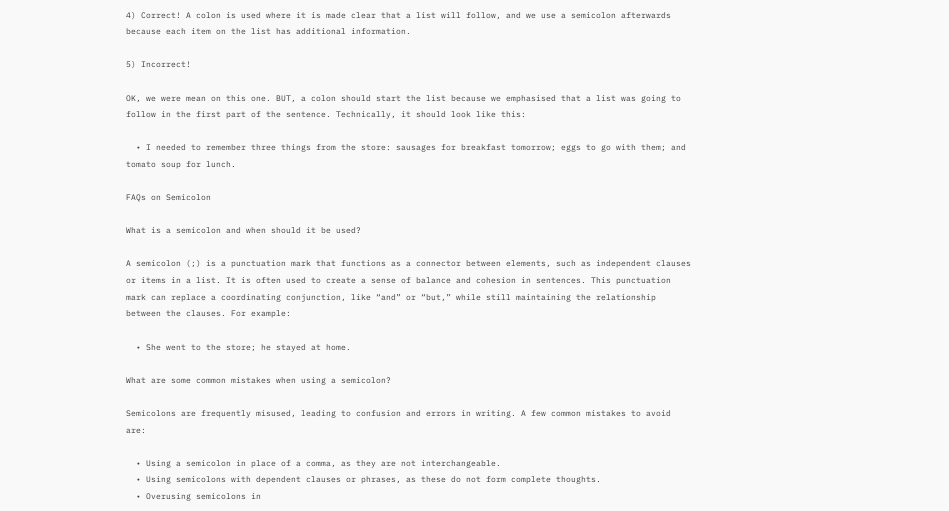4) Correct! A colon is used where it is made clear that a list will follow, and we use a semicolon afterwards because each item on the list has additional information.

5) Incorrect!

OK, we were mean on this one. BUT, a colon should start the list because we emphasised that a list was going to follow in the first part of the sentence. Technically, it should look like this:

  • I needed to remember three things from the store: sausages for breakfast tomorrow; eggs to go with them; and tomato soup for lunch.

FAQs on Semicolon

What is a semicolon and when should it be used?

A semicolon (;) is a punctuation mark that functions as a connector between elements, such as independent clauses or items in a list. It is often used to create a sense of balance and cohesion in sentences. This punctuation mark can replace a coordinating conjunction, like “and” or “but,” while still maintaining the relationship between the clauses. For example:

  • She went to the store; he stayed at home.

What are some common mistakes when using a semicolon?

Semicolons are frequently misused, leading to confusion and errors in writing. A few common mistakes to avoid are:

  • Using a semicolon in place of a comma, as they are not interchangeable.
  • Using semicolons with dependent clauses or phrases, as these do not form complete thoughts.
  • Overusing semicolons in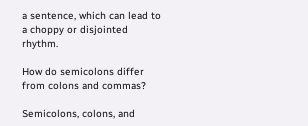a sentence, which can lead to a choppy or disjointed rhythm.

How do semicolons differ from colons and commas?

Semicolons, colons, and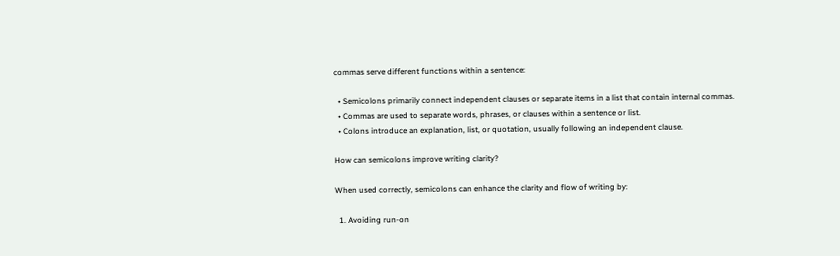commas serve different functions within a sentence:

  • Semicolons primarily connect independent clauses or separate items in a list that contain internal commas.
  • Commas are used to separate words, phrases, or clauses within a sentence or list.
  • Colons introduce an explanation, list, or quotation, usually following an independent clause.

How can semicolons improve writing clarity?

When used correctly, semicolons can enhance the clarity and flow of writing by:

  1. Avoiding run-on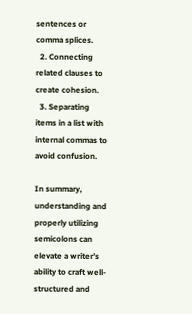sentences or comma splices.
  2. Connecting related clauses to create cohesion.
  3. Separating items in a list with internal commas to avoid confusion.

In summary, understanding and properly utilizing semicolons can elevate a writer’s ability to craft well-structured and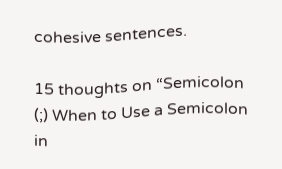cohesive sentences.

15 thoughts on “Semicolon (;) When to Use a Semicolon in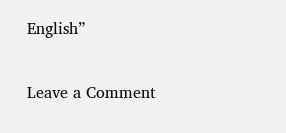English”

Leave a Comment